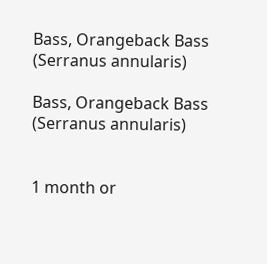Bass, Orangeback Bass (Serranus annularis)

Bass, Orangeback Bass (Serranus annularis)


1 month or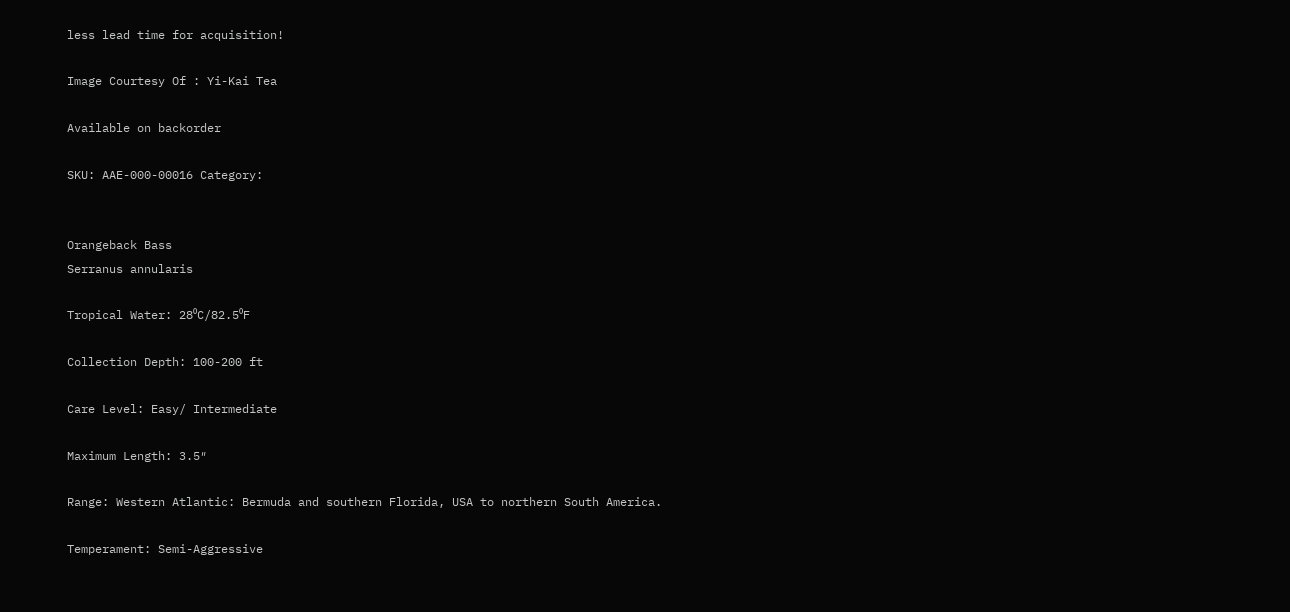less lead time for acquisition!

Image Courtesy Of : Yi-Kai Tea

Available on backorder

SKU: AAE-000-00016 Category:


Orangeback Bass
Serranus annularis

Tropical Water: 28⁰C/82.5⁰F

Collection Depth: 100-200 ft

Care Level: Easy/ Intermediate

Maximum Length: 3.5″

Range: Western Atlantic: Bermuda and southern Florida, USA to northern South America.

Temperament: Semi-Aggressive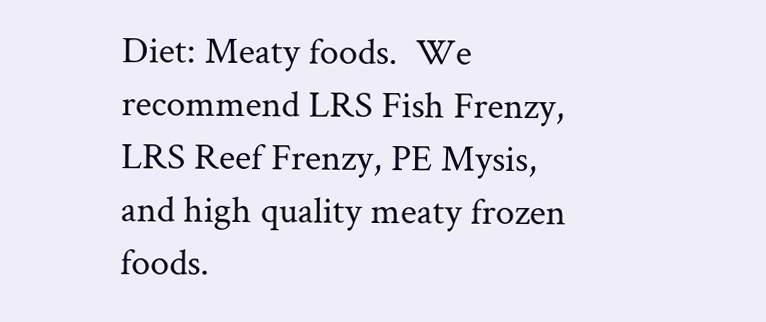Diet: Meaty foods.  We recommend LRS Fish Frenzy, LRS Reef Frenzy, PE Mysis, and high quality meaty frozen foods.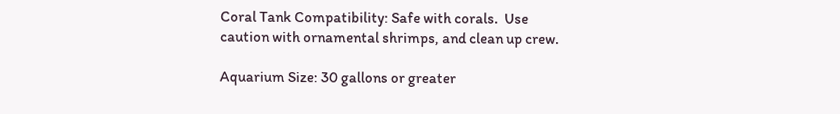Coral Tank Compatibility: Safe with corals.  Use caution with ornamental shrimps, and clean up crew.

Aquarium Size: 30 gallons or greater